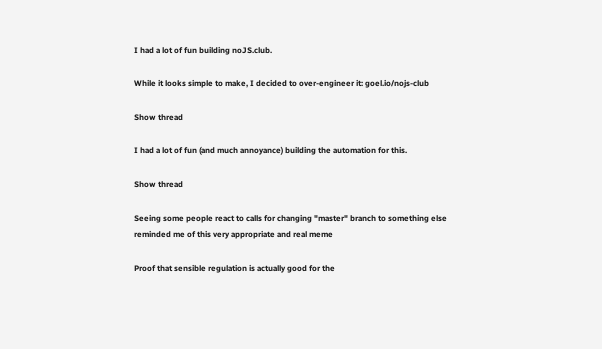I had a lot of fun building noJS.club.

While it looks simple to make, I decided to over-engineer it: goel.io/nojs-club

Show thread

I had a lot of fun (and much annoyance) building the automation for this.

Show thread

Seeing some people react to calls for changing "master" branch to something else reminded me of this very appropriate and real meme

Proof that sensible regulation is actually good for the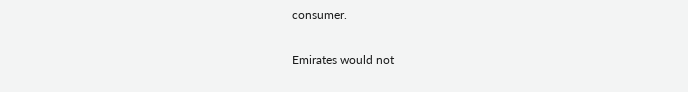consumer.

Emirates would not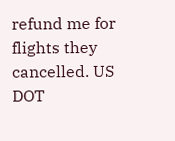refund me for flights they cancelled. US DOT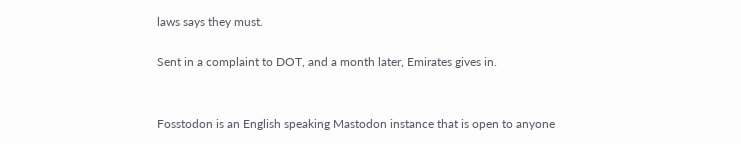laws says they must.

Sent in a complaint to DOT, and a month later, Emirates gives in.


Fosstodon is an English speaking Mastodon instance that is open to anyone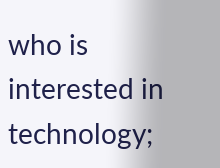who is interested in technology;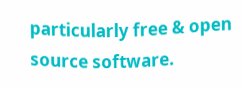particularly free & open source software.